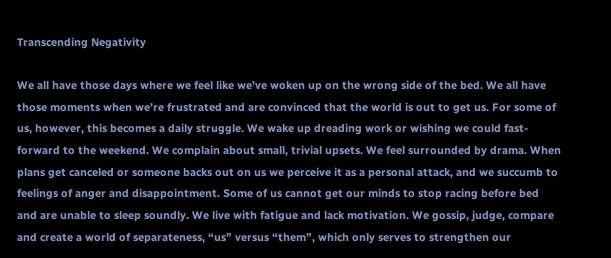Transcending Negativity

We all have those days where we feel like we’ve woken up on the wrong side of the bed. We all have those moments when we’re frustrated and are convinced that the world is out to get us. For some of us, however, this becomes a daily struggle. We wake up dreading work or wishing we could fast-forward to the weekend. We complain about small, trivial upsets. We feel surrounded by drama. When plans get canceled or someone backs out on us we perceive it as a personal attack, and we succumb to feelings of anger and disappointment. Some of us cannot get our minds to stop racing before bed and are unable to sleep soundly. We live with fatigue and lack motivation. We gossip, judge, compare and create a world of separateness, “us” versus “them”, which only serves to strengthen our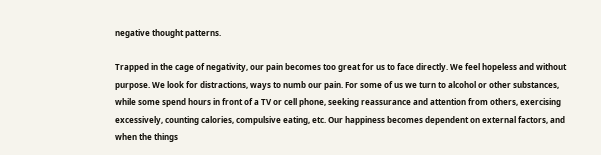negative thought patterns.

Trapped in the cage of negativity, our pain becomes too great for us to face directly. We feel hopeless and without purpose. We look for distractions, ways to numb our pain. For some of us we turn to alcohol or other substances, while some spend hours in front of a TV or cell phone, seeking reassurance and attention from others, exercising excessively, counting calories, compulsive eating, etc. Our happiness becomes dependent on external factors, and when the things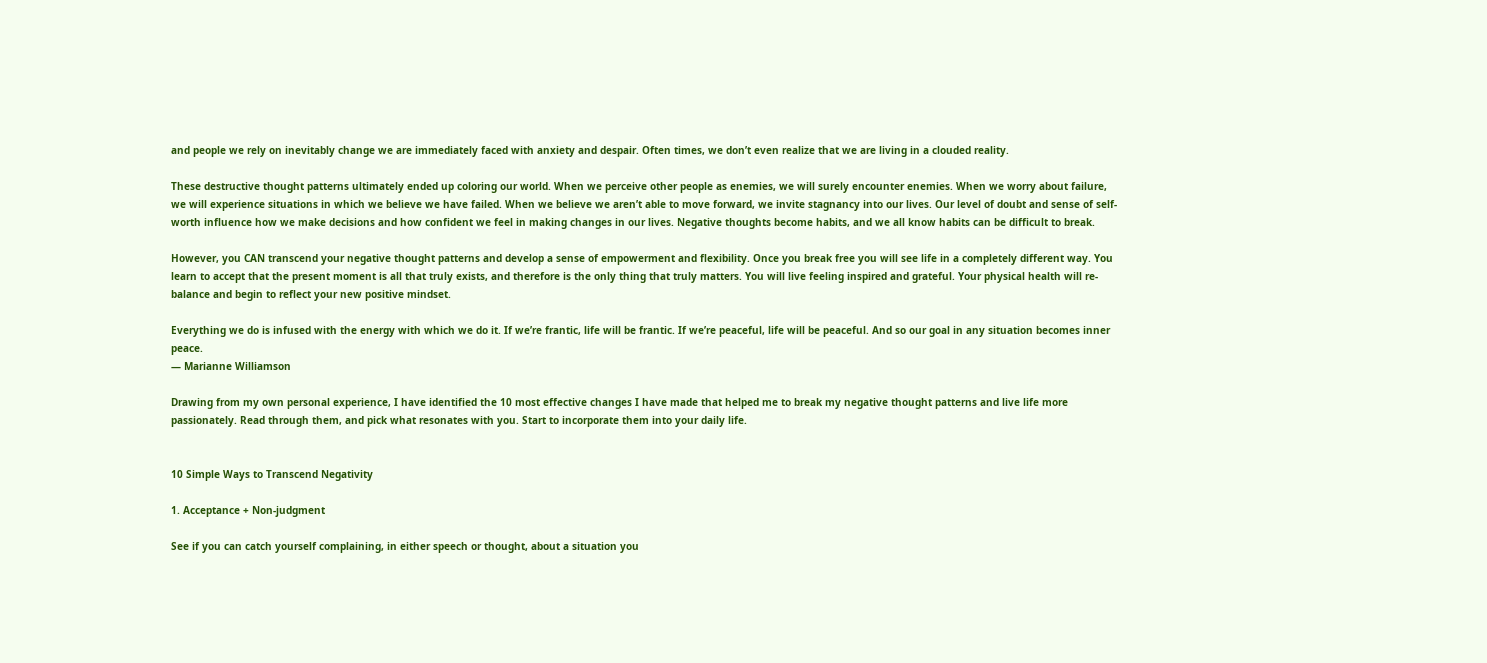and people we rely on inevitably change we are immediately faced with anxiety and despair. Often times, we don’t even realize that we are living in a clouded reality.

These destructive thought patterns ultimately ended up coloring our world. When we perceive other people as enemies, we will surely encounter enemies. When we worry about failure, we will experience situations in which we believe we have failed. When we believe we aren’t able to move forward, we invite stagnancy into our lives. Our level of doubt and sense of self-worth influence how we make decisions and how confident we feel in making changes in our lives. Negative thoughts become habits, and we all know habits can be difficult to break.

However, you CAN transcend your negative thought patterns and develop a sense of empowerment and flexibility. Once you break free you will see life in a completely different way. You learn to accept that the present moment is all that truly exists, and therefore is the only thing that truly matters. You will live feeling inspired and grateful. Your physical health will re-balance and begin to reflect your new positive mindset.

Everything we do is infused with the energy with which we do it. If we’re frantic, life will be frantic. If we’re peaceful, life will be peaceful. And so our goal in any situation becomes inner peace.
— Marianne Williamson

Drawing from my own personal experience, I have identified the 10 most effective changes I have made that helped me to break my negative thought patterns and live life more passionately. Read through them, and pick what resonates with you. Start to incorporate them into your daily life.


10 Simple Ways to Transcend Negativity

1. Acceptance + Non-judgment

See if you can catch yourself complaining, in either speech or thought, about a situation you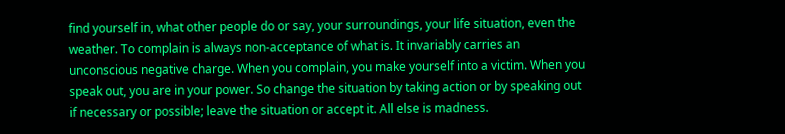find yourself in, what other people do or say, your surroundings, your life situation, even the weather. To complain is always non-acceptance of what is. It invariably carries an unconscious negative charge. When you complain, you make yourself into a victim. When you speak out, you are in your power. So change the situation by taking action or by speaking out if necessary or possible; leave the situation or accept it. All else is madness.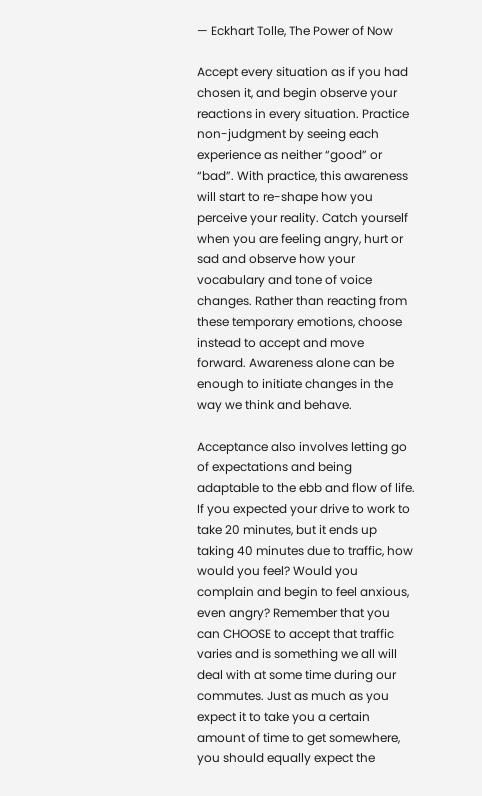— Eckhart Tolle, The Power of Now

Accept every situation as if you had chosen it, and begin observe your reactions in every situation. Practice non-judgment by seeing each experience as neither “good” or “bad”. With practice, this awareness will start to re-shape how you perceive your reality. Catch yourself when you are feeling angry, hurt or sad and observe how your vocabulary and tone of voice changes. Rather than reacting from these temporary emotions, choose instead to accept and move forward. Awareness alone can be enough to initiate changes in the way we think and behave.

Acceptance also involves letting go of expectations and being adaptable to the ebb and flow of life. If you expected your drive to work to take 20 minutes, but it ends up taking 40 minutes due to traffic, how would you feel? Would you complain and begin to feel anxious, even angry? Remember that you can CHOOSE to accept that traffic varies and is something we all will deal with at some time during our commutes. Just as much as you expect it to take you a certain amount of time to get somewhere, you should equally expect the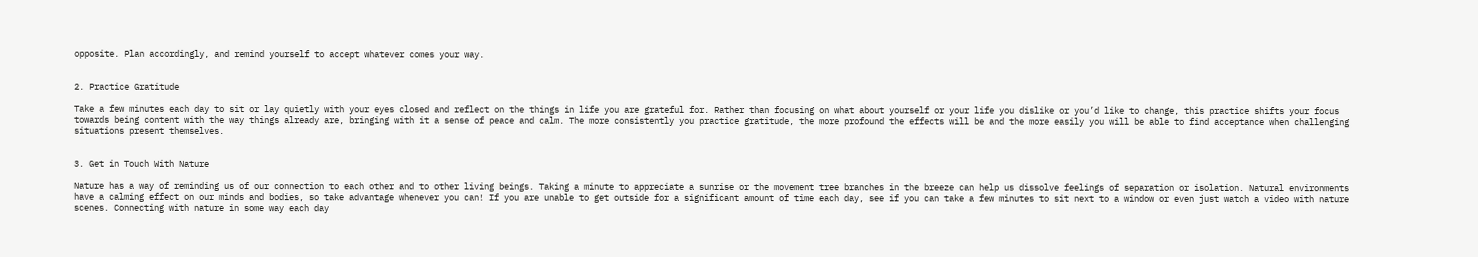opposite. Plan accordingly, and remind yourself to accept whatever comes your way.


2. Practice Gratitude

Take a few minutes each day to sit or lay quietly with your eyes closed and reflect on the things in life you are grateful for. Rather than focusing on what about yourself or your life you dislike or you’d like to change, this practice shifts your focus towards being content with the way things already are, bringing with it a sense of peace and calm. The more consistently you practice gratitude, the more profound the effects will be and the more easily you will be able to find acceptance when challenging situations present themselves.


3. Get in Touch With Nature

Nature has a way of reminding us of our connection to each other and to other living beings. Taking a minute to appreciate a sunrise or the movement tree branches in the breeze can help us dissolve feelings of separation or isolation. Natural environments have a calming effect on our minds and bodies, so take advantage whenever you can! If you are unable to get outside for a significant amount of time each day, see if you can take a few minutes to sit next to a window or even just watch a video with nature scenes. Connecting with nature in some way each day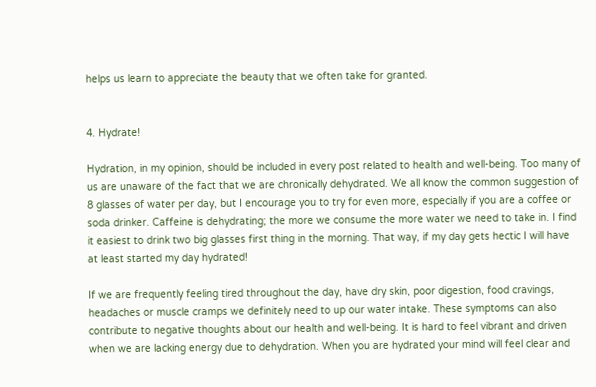helps us learn to appreciate the beauty that we often take for granted.


4. Hydrate!

Hydration, in my opinion, should be included in every post related to health and well-being. Too many of us are unaware of the fact that we are chronically dehydrated. We all know the common suggestion of 8 glasses of water per day, but I encourage you to try for even more, especially if you are a coffee or soda drinker. Caffeine is dehydrating; the more we consume the more water we need to take in. I find it easiest to drink two big glasses first thing in the morning. That way, if my day gets hectic I will have at least started my day hydrated!

If we are frequently feeling tired throughout the day, have dry skin, poor digestion, food cravings, headaches or muscle cramps we definitely need to up our water intake. These symptoms can also contribute to negative thoughts about our health and well-being. It is hard to feel vibrant and driven when we are lacking energy due to dehydration. When you are hydrated your mind will feel clear and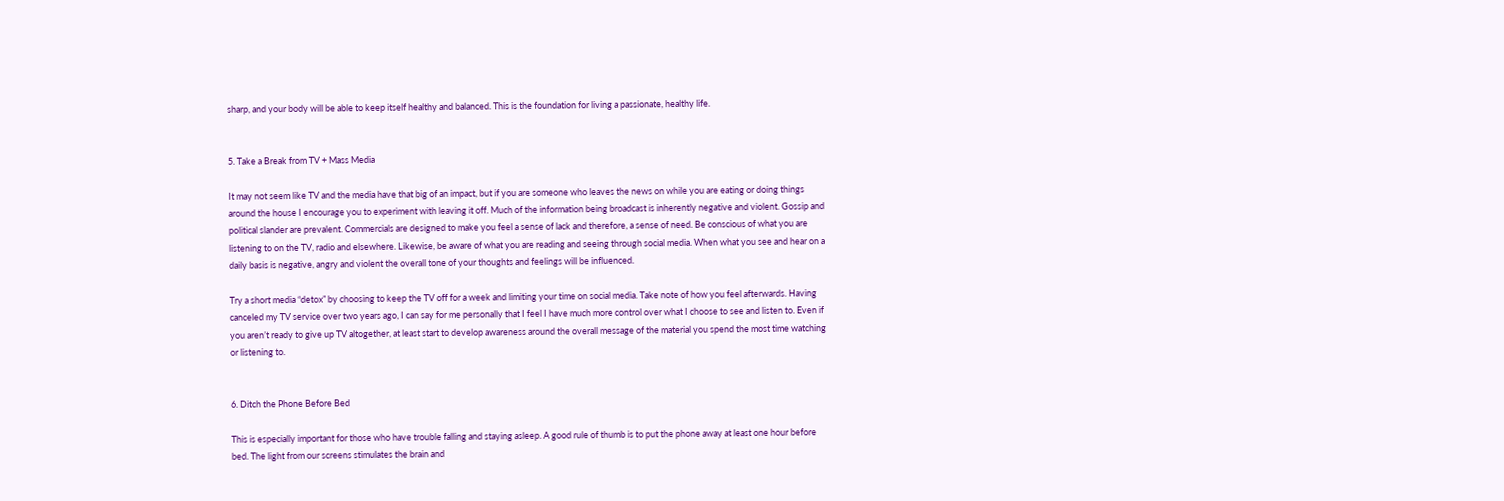sharp, and your body will be able to keep itself healthy and balanced. This is the foundation for living a passionate, healthy life.


5. Take a Break from TV + Mass Media

It may not seem like TV and the media have that big of an impact, but if you are someone who leaves the news on while you are eating or doing things around the house I encourage you to experiment with leaving it off. Much of the information being broadcast is inherently negative and violent. Gossip and political slander are prevalent. Commercials are designed to make you feel a sense of lack and therefore, a sense of need. Be conscious of what you are listening to on the TV, radio and elsewhere. Likewise, be aware of what you are reading and seeing through social media. When what you see and hear on a daily basis is negative, angry and violent the overall tone of your thoughts and feelings will be influenced.

Try a short media “detox” by choosing to keep the TV off for a week and limiting your time on social media. Take note of how you feel afterwards. Having canceled my TV service over two years ago, I can say for me personally that I feel I have much more control over what I choose to see and listen to. Even if you aren’t ready to give up TV altogether, at least start to develop awareness around the overall message of the material you spend the most time watching or listening to.


6. Ditch the Phone Before Bed

This is especially important for those who have trouble falling and staying asleep. A good rule of thumb is to put the phone away at least one hour before bed. The light from our screens stimulates the brain and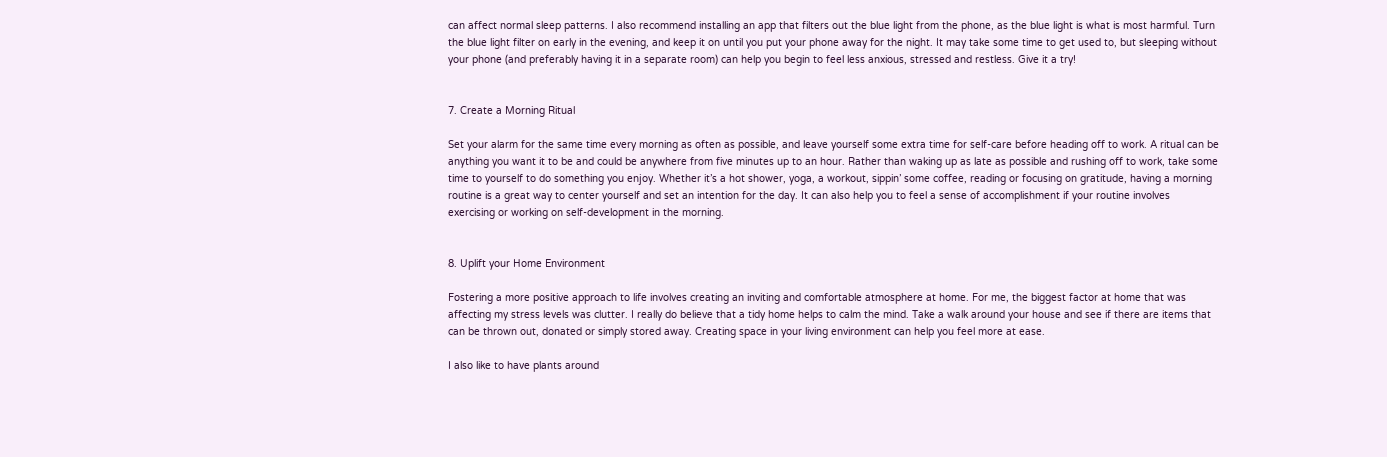can affect normal sleep patterns. I also recommend installing an app that filters out the blue light from the phone, as the blue light is what is most harmful. Turn the blue light filter on early in the evening, and keep it on until you put your phone away for the night. It may take some time to get used to, but sleeping without your phone (and preferably having it in a separate room) can help you begin to feel less anxious, stressed and restless. Give it a try!


7. Create a Morning Ritual

Set your alarm for the same time every morning as often as possible, and leave yourself some extra time for self-care before heading off to work. A ritual can be anything you want it to be and could be anywhere from five minutes up to an hour. Rather than waking up as late as possible and rushing off to work, take some time to yourself to do something you enjoy. Whether it’s a hot shower, yoga, a workout, sippin’ some coffee, reading or focusing on gratitude, having a morning routine is a great way to center yourself and set an intention for the day. It can also help you to feel a sense of accomplishment if your routine involves exercising or working on self-development in the morning.


8. Uplift your Home Environment

Fostering a more positive approach to life involves creating an inviting and comfortable atmosphere at home. For me, the biggest factor at home that was affecting my stress levels was clutter. I really do believe that a tidy home helps to calm the mind. Take a walk around your house and see if there are items that can be thrown out, donated or simply stored away. Creating space in your living environment can help you feel more at ease.

I also like to have plants around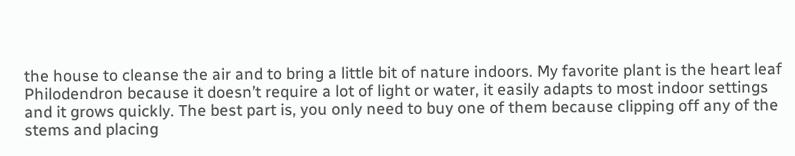the house to cleanse the air and to bring a little bit of nature indoors. My favorite plant is the heart leaf Philodendron because it doesn’t require a lot of light or water, it easily adapts to most indoor settings and it grows quickly. The best part is, you only need to buy one of them because clipping off any of the stems and placing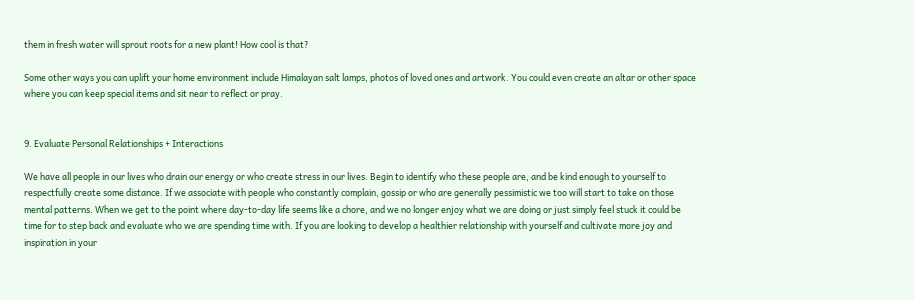them in fresh water will sprout roots for a new plant! How cool is that?

Some other ways you can uplift your home environment include Himalayan salt lamps, photos of loved ones and artwork. You could even create an altar or other space where you can keep special items and sit near to reflect or pray.


9. Evaluate Personal Relationships + Interactions

We have all people in our lives who drain our energy or who create stress in our lives. Begin to identify who these people are, and be kind enough to yourself to respectfully create some distance. If we associate with people who constantly complain, gossip or who are generally pessimistic we too will start to take on those mental patterns. When we get to the point where day-to-day life seems like a chore, and we no longer enjoy what we are doing or just simply feel stuck it could be time for to step back and evaluate who we are spending time with. If you are looking to develop a healthier relationship with yourself and cultivate more joy and inspiration in your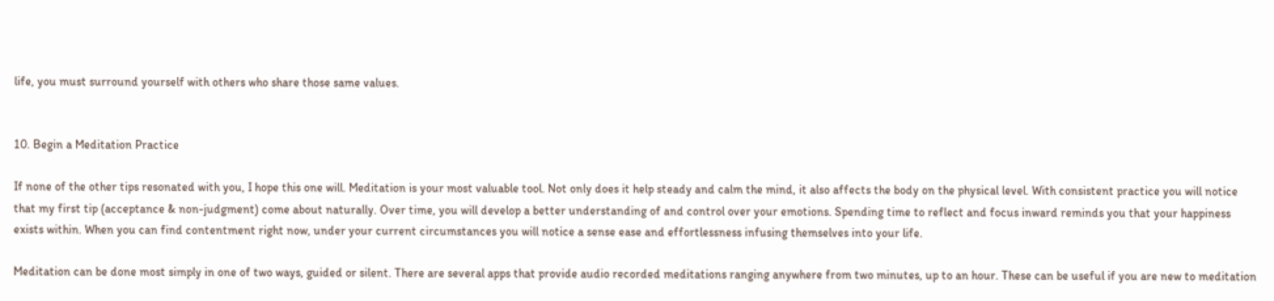life, you must surround yourself with others who share those same values.


10. Begin a Meditation Practice

If none of the other tips resonated with you, I hope this one will. Meditation is your most valuable tool. Not only does it help steady and calm the mind, it also affects the body on the physical level. With consistent practice you will notice that my first tip (acceptance & non-judgment) come about naturally. Over time, you will develop a better understanding of and control over your emotions. Spending time to reflect and focus inward reminds you that your happiness exists within. When you can find contentment right now, under your current circumstances you will notice a sense ease and effortlessness infusing themselves into your life.

Meditation can be done most simply in one of two ways, guided or silent. There are several apps that provide audio recorded meditations ranging anywhere from two minutes, up to an hour. These can be useful if you are new to meditation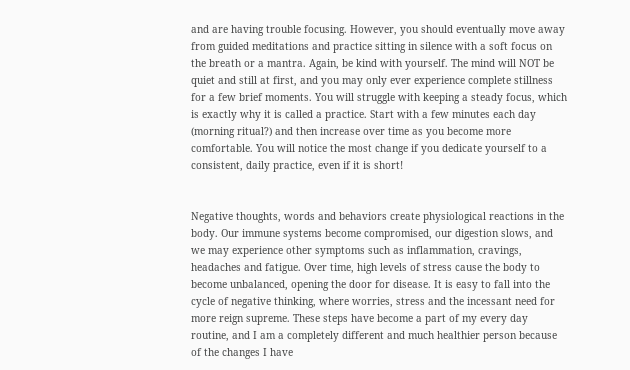and are having trouble focusing. However, you should eventually move away from guided meditations and practice sitting in silence with a soft focus on the breath or a mantra. Again, be kind with yourself. The mind will NOT be quiet and still at first, and you may only ever experience complete stillness for a few brief moments. You will struggle with keeping a steady focus, which is exactly why it is called a practice. Start with a few minutes each day (morning ritual?) and then increase over time as you become more comfortable. You will notice the most change if you dedicate yourself to a consistent, daily practice, even if it is short!


Negative thoughts, words and behaviors create physiological reactions in the body. Our immune systems become compromised, our digestion slows, and we may experience other symptoms such as inflammation, cravings, headaches and fatigue. Over time, high levels of stress cause the body to become unbalanced, opening the door for disease. It is easy to fall into the cycle of negative thinking, where worries, stress and the incessant need for more reign supreme. These steps have become a part of my every day routine, and I am a completely different and much healthier person because of the changes I have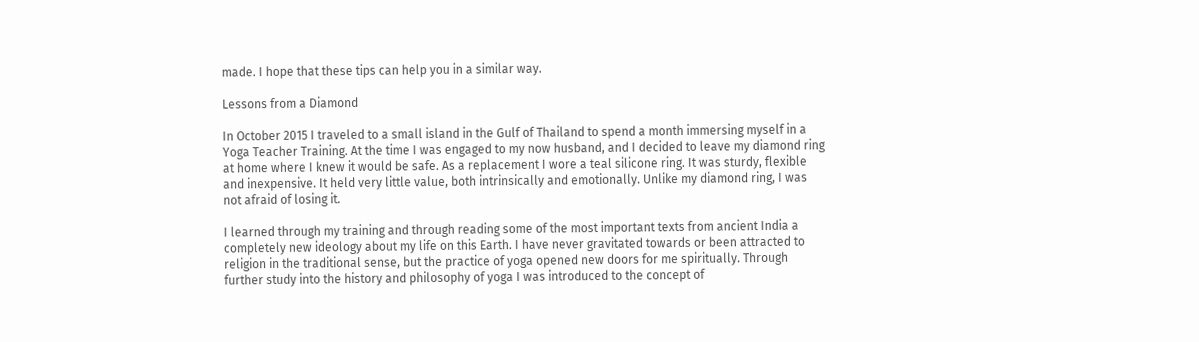made. I hope that these tips can help you in a similar way.

Lessons from a Diamond

In October 2015 I traveled to a small island in the Gulf of Thailand to spend a month immersing myself in a Yoga Teacher Training. At the time I was engaged to my now husband, and I decided to leave my diamond ring at home where I knew it would be safe. As a replacement I wore a teal silicone ring. It was sturdy, flexible and inexpensive. It held very little value, both intrinsically and emotionally. Unlike my diamond ring, I was not afraid of losing it.

I learned through my training and through reading some of the most important texts from ancient India a completely new ideology about my life on this Earth. I have never gravitated towards or been attracted to religion in the traditional sense, but the practice of yoga opened new doors for me spiritually. Through further study into the history and philosophy of yoga I was introduced to the concept of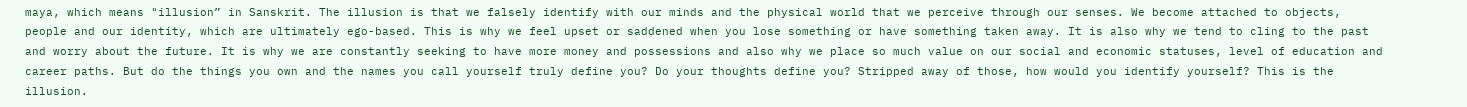maya, which means "illusion” in Sanskrit. The illusion is that we falsely identify with our minds and the physical world that we perceive through our senses. We become attached to objects, people and our identity, which are ultimately ego-based. This is why we feel upset or saddened when you lose something or have something taken away. It is also why we tend to cling to the past and worry about the future. It is why we are constantly seeking to have more money and possessions and also why we place so much value on our social and economic statuses, level of education and career paths. But do the things you own and the names you call yourself truly define you? Do your thoughts define you? Stripped away of those, how would you identify yourself? This is the illusion.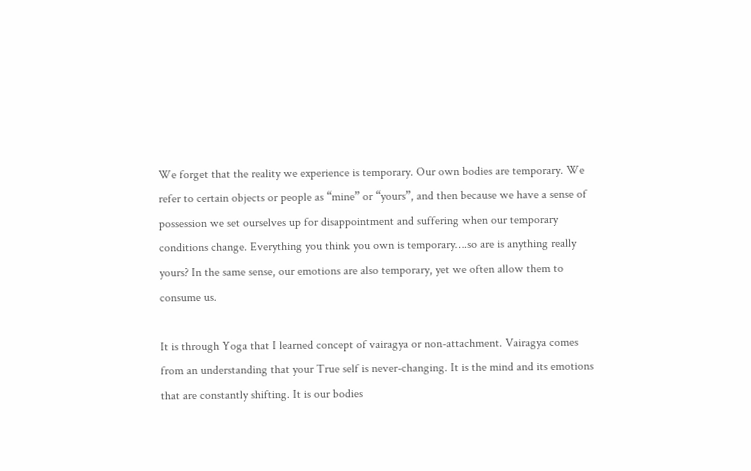We forget that the reality we experience is temporary. Our own bodies are temporary. We refer to certain objects or people as “mine” or “yours”, and then because we have a sense of possession we set ourselves up for disappointment and suffering when our temporary conditions change. Everything you think you own is temporary….so are is anything really yours? In the same sense, our emotions are also temporary, yet we often allow them to consume us.

It is through Yoga that I learned concept of vairagya or non-attachment. Vairagya comes from an understanding that your True self is never-changing. It is the mind and its emotions that are constantly shifting. It is our bodies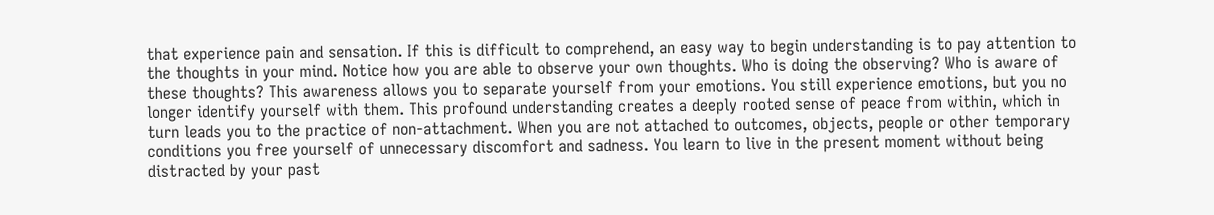that experience pain and sensation. If this is difficult to comprehend, an easy way to begin understanding is to pay attention to the thoughts in your mind. Notice how you are able to observe your own thoughts. Who is doing the observing? Who is aware of these thoughts? This awareness allows you to separate yourself from your emotions. You still experience emotions, but you no longer identify yourself with them. This profound understanding creates a deeply rooted sense of peace from within, which in turn leads you to the practice of non-attachment. When you are not attached to outcomes, objects, people or other temporary conditions you free yourself of unnecessary discomfort and sadness. You learn to live in the present moment without being distracted by your past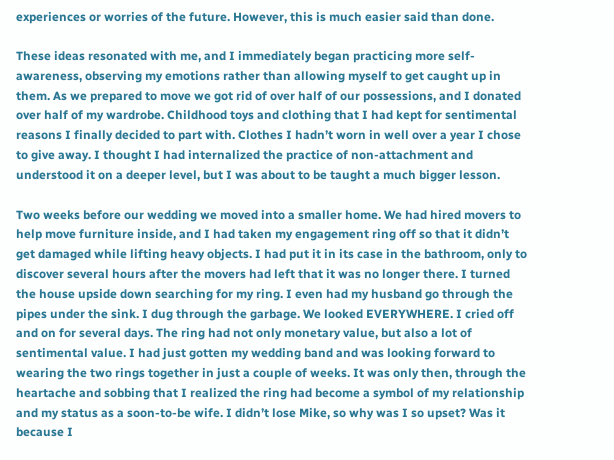experiences or worries of the future. However, this is much easier said than done.

These ideas resonated with me, and I immediately began practicing more self-awareness, observing my emotions rather than allowing myself to get caught up in them. As we prepared to move we got rid of over half of our possessions, and I donated over half of my wardrobe. Childhood toys and clothing that I had kept for sentimental reasons I finally decided to part with. Clothes I hadn’t worn in well over a year I chose to give away. I thought I had internalized the practice of non-attachment and understood it on a deeper level, but I was about to be taught a much bigger lesson.

Two weeks before our wedding we moved into a smaller home. We had hired movers to help move furniture inside, and I had taken my engagement ring off so that it didn’t get damaged while lifting heavy objects. I had put it in its case in the bathroom, only to discover several hours after the movers had left that it was no longer there. I turned the house upside down searching for my ring. I even had my husband go through the pipes under the sink. I dug through the garbage. We looked EVERYWHERE. I cried off and on for several days. The ring had not only monetary value, but also a lot of sentimental value. I had just gotten my wedding band and was looking forward to wearing the two rings together in just a couple of weeks. It was only then, through the heartache and sobbing that I realized the ring had become a symbol of my relationship and my status as a soon-to-be wife. I didn’t lose Mike, so why was I so upset? Was it because I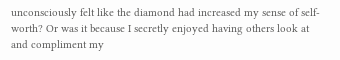unconsciously felt like the diamond had increased my sense of self-worth? Or was it because I secretly enjoyed having others look at and compliment my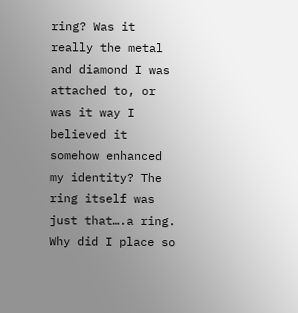ring? Was it really the metal and diamond I was attached to, or was it way I believed it somehow enhanced my identity? The ring itself was just that….a ring. Why did I place so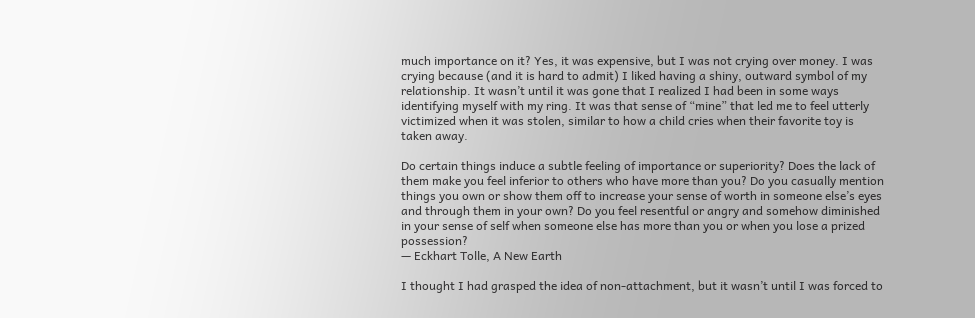much importance on it? Yes, it was expensive, but I was not crying over money. I was crying because (and it is hard to admit) I liked having a shiny, outward symbol of my relationship. It wasn’t until it was gone that I realized I had been in some ways identifying myself with my ring. It was that sense of “mine” that led me to feel utterly victimized when it was stolen, similar to how a child cries when their favorite toy is taken away.

Do certain things induce a subtle feeling of importance or superiority? Does the lack of them make you feel inferior to others who have more than you? Do you casually mention things you own or show them off to increase your sense of worth in someone else’s eyes and through them in your own? Do you feel resentful or angry and somehow diminished in your sense of self when someone else has more than you or when you lose a prized possession?
— Eckhart Tolle, A New Earth

I thought I had grasped the idea of non-attachment, but it wasn’t until I was forced to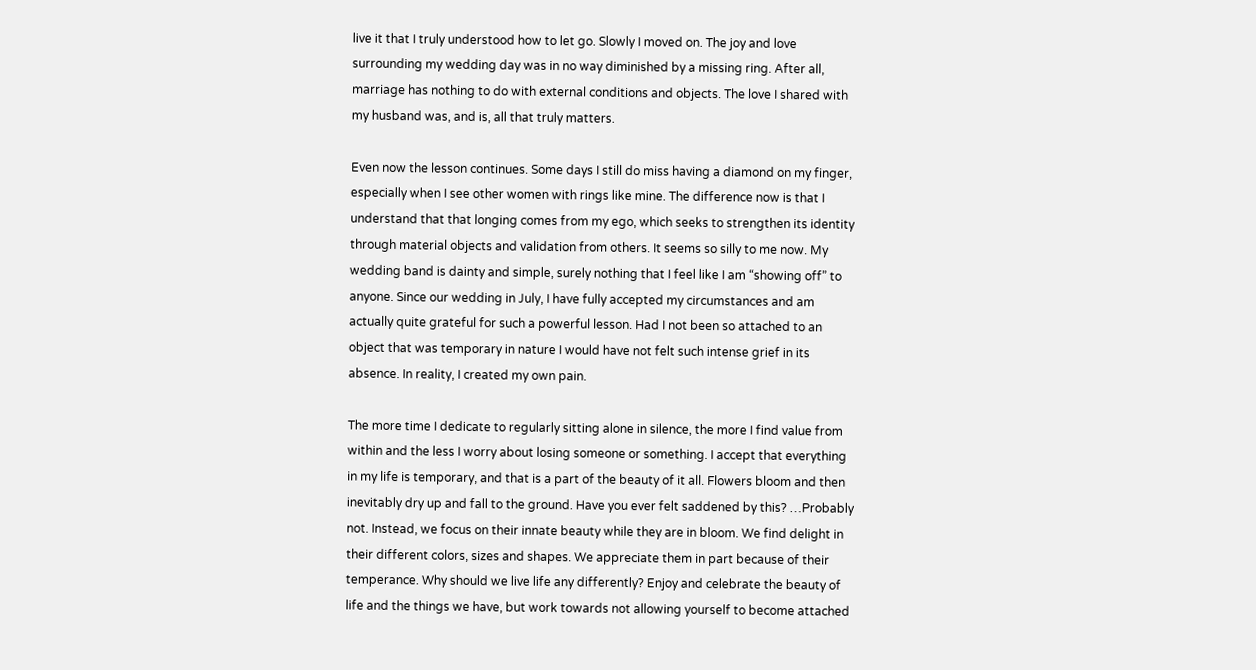live it that I truly understood how to let go. Slowly I moved on. The joy and love surrounding my wedding day was in no way diminished by a missing ring. After all, marriage has nothing to do with external conditions and objects. The love I shared with my husband was, and is, all that truly matters.

Even now the lesson continues. Some days I still do miss having a diamond on my finger, especially when I see other women with rings like mine. The difference now is that I understand that that longing comes from my ego, which seeks to strengthen its identity through material objects and validation from others. It seems so silly to me now. My wedding band is dainty and simple, surely nothing that I feel like I am “showing off” to anyone. Since our wedding in July, I have fully accepted my circumstances and am actually quite grateful for such a powerful lesson. Had I not been so attached to an object that was temporary in nature I would have not felt such intense grief in its absence. In reality, I created my own pain.

The more time I dedicate to regularly sitting alone in silence, the more I find value from within and the less I worry about losing someone or something. I accept that everything in my life is temporary, and that is a part of the beauty of it all. Flowers bloom and then inevitably dry up and fall to the ground. Have you ever felt saddened by this? …Probably not. Instead, we focus on their innate beauty while they are in bloom. We find delight in their different colors, sizes and shapes. We appreciate them in part because of their temperance. Why should we live life any differently? Enjoy and celebrate the beauty of life and the things we have, but work towards not allowing yourself to become attached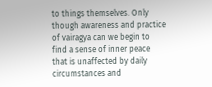to things themselves. Only though awareness and practice of vairagya can we begin to find a sense of inner peace that is unaffected by daily circumstances and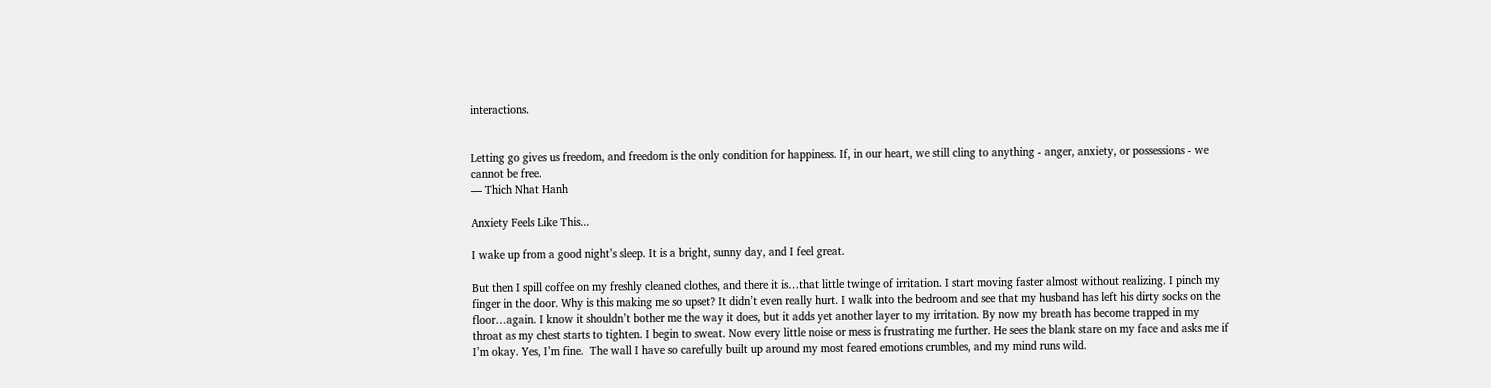interactions.


Letting go gives us freedom, and freedom is the only condition for happiness. If, in our heart, we still cling to anything - anger, anxiety, or possessions - we cannot be free.
— Thich Nhat Hanh

Anxiety Feels Like This...

I wake up from a good night’s sleep. It is a bright, sunny day, and I feel great.

But then I spill coffee on my freshly cleaned clothes, and there it is…that little twinge of irritation. I start moving faster almost without realizing. I pinch my finger in the door. Why is this making me so upset? It didn’t even really hurt. I walk into the bedroom and see that my husband has left his dirty socks on the floor…again. I know it shouldn’t bother me the way it does, but it adds yet another layer to my irritation. By now my breath has become trapped in my throat as my chest starts to tighten. I begin to sweat. Now every little noise or mess is frustrating me further. He sees the blank stare on my face and asks me if I’m okay. Yes, I’m fine.  The wall I have so carefully built up around my most feared emotions crumbles, and my mind runs wild.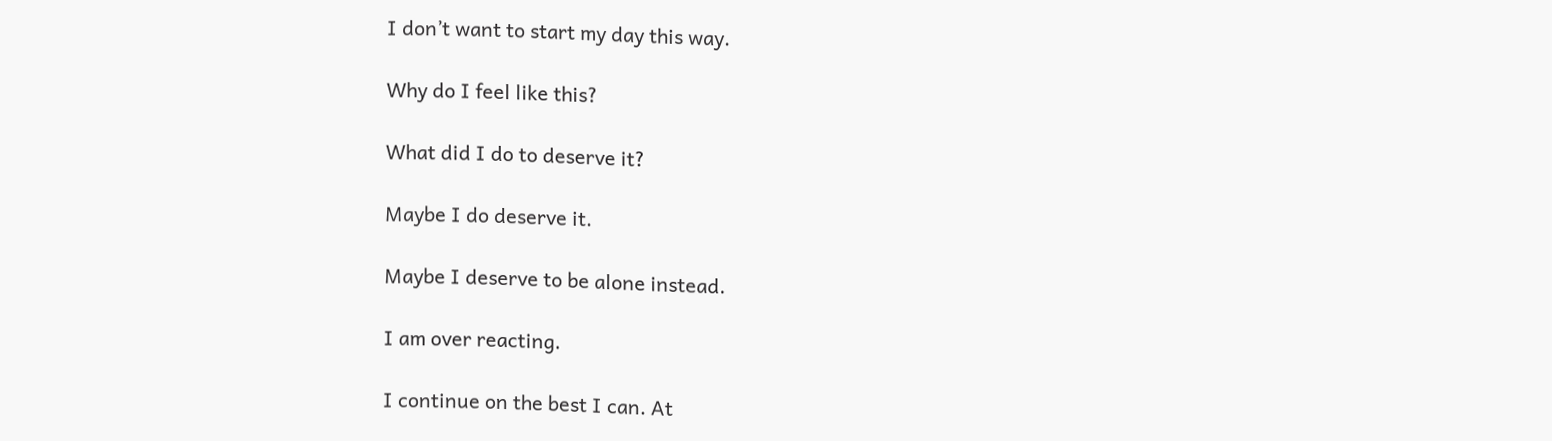I don’t want to start my day this way.

Why do I feel like this?

What did I do to deserve it?

Maybe I do deserve it.

Maybe I deserve to be alone instead.

I am over reacting.

I continue on the best I can. At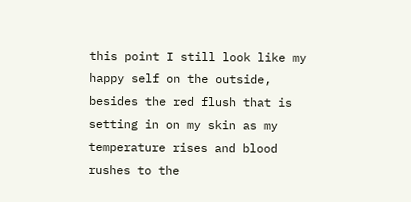this point I still look like my happy self on the outside, besides the red flush that is setting in on my skin as my temperature rises and blood rushes to the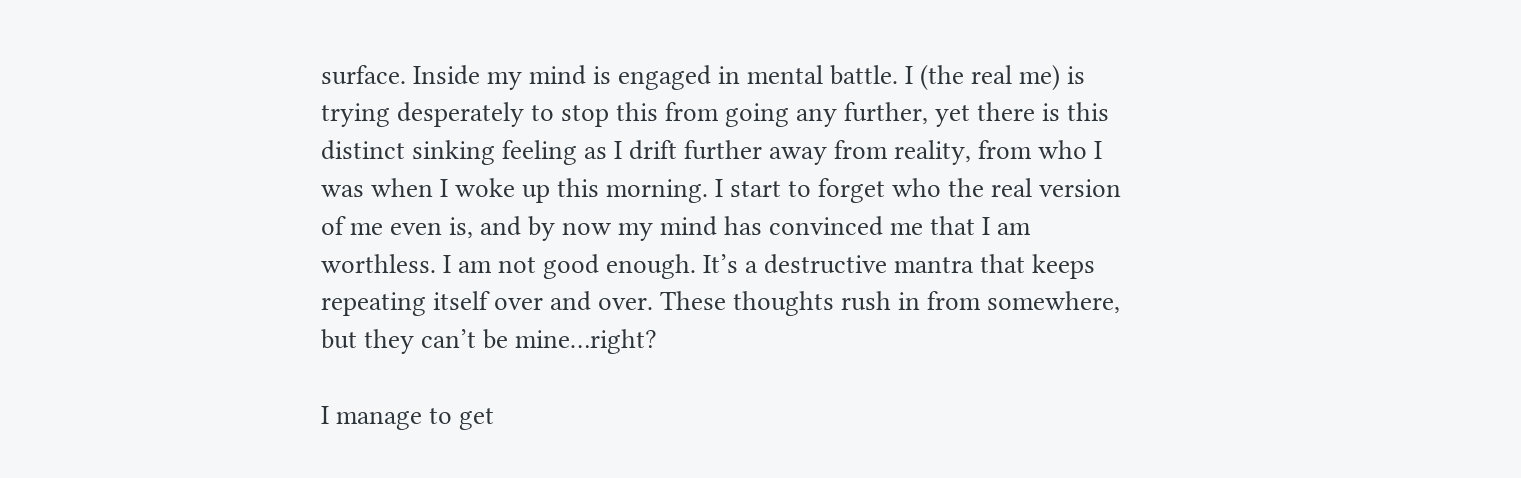surface. Inside my mind is engaged in mental battle. I (the real me) is trying desperately to stop this from going any further, yet there is this distinct sinking feeling as I drift further away from reality, from who I was when I woke up this morning. I start to forget who the real version of me even is, and by now my mind has convinced me that I am worthless. I am not good enough. It’s a destructive mantra that keeps repeating itself over and over. These thoughts rush in from somewhere, but they can’t be mine…right?

I manage to get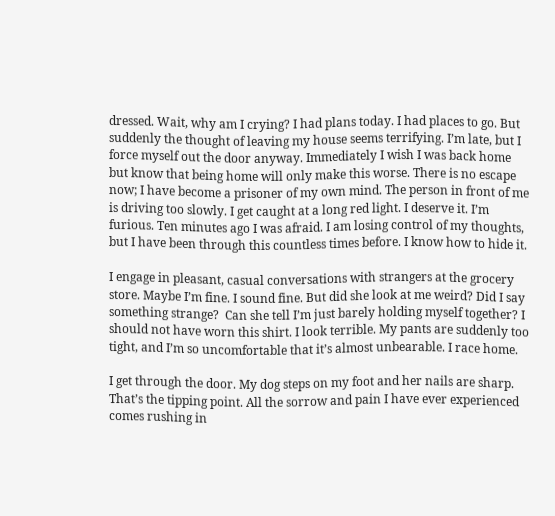dressed. Wait, why am I crying? I had plans today. I had places to go. But suddenly the thought of leaving my house seems terrifying. I’m late, but I force myself out the door anyway. Immediately I wish I was back home but know that being home will only make this worse. There is no escape now; I have become a prisoner of my own mind. The person in front of me is driving too slowly. I get caught at a long red light. I deserve it. I’m furious. Ten minutes ago I was afraid. I am losing control of my thoughts, but I have been through this countless times before. I know how to hide it.

I engage in pleasant, casual conversations with strangers at the grocery store. Maybe I’m fine. I sound fine. But did she look at me weird? Did I say something strange?  Can she tell I’m just barely holding myself together? I should not have worn this shirt. I look terrible. My pants are suddenly too tight, and I’m so uncomfortable that it’s almost unbearable. I race home.

I get through the door. My dog steps on my foot and her nails are sharp. That’s the tipping point. All the sorrow and pain I have ever experienced comes rushing in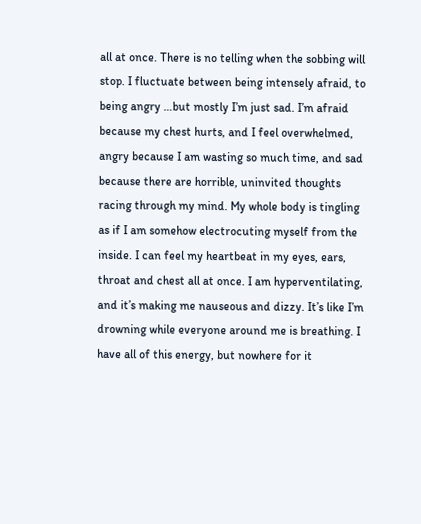all at once. There is no telling when the sobbing will stop. I fluctuate between being intensely afraid, to being angry …but mostly I’m just sad. I’m afraid because my chest hurts, and I feel overwhelmed, angry because I am wasting so much time, and sad because there are horrible, uninvited thoughts racing through my mind. My whole body is tingling as if I am somehow electrocuting myself from the inside. I can feel my heartbeat in my eyes, ears, throat and chest all at once. I am hyperventilating, and it’s making me nauseous and dizzy. It’s like I’m drowning while everyone around me is breathing. I have all of this energy, but nowhere for it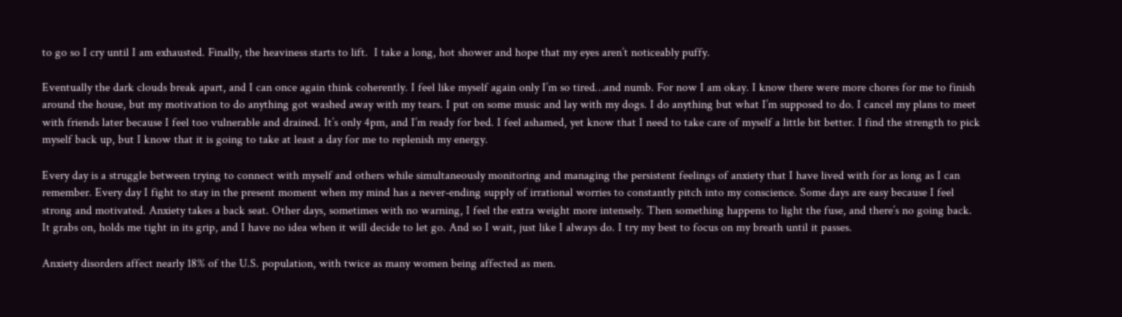to go so I cry until I am exhausted. Finally, the heaviness starts to lift.  I take a long, hot shower and hope that my eyes aren’t noticeably puffy.

Eventually the dark clouds break apart, and I can once again think coherently. I feel like myself again only I’m so tired…and numb. For now I am okay. I know there were more chores for me to finish around the house, but my motivation to do anything got washed away with my tears. I put on some music and lay with my dogs. I do anything but what I’m supposed to do. I cancel my plans to meet with friends later because I feel too vulnerable and drained. It’s only 4pm, and I’m ready for bed. I feel ashamed, yet know that I need to take care of myself a little bit better. I find the strength to pick myself back up, but I know that it is going to take at least a day for me to replenish my energy.

Every day is a struggle between trying to connect with myself and others while simultaneously monitoring and managing the persistent feelings of anxiety that I have lived with for as long as I can remember. Every day I fight to stay in the present moment when my mind has a never-ending supply of irrational worries to constantly pitch into my conscience. Some days are easy because I feel strong and motivated. Anxiety takes a back seat. Other days, sometimes with no warning, I feel the extra weight more intensely. Then something happens to light the fuse, and there’s no going back. It grabs on, holds me tight in its grip, and I have no idea when it will decide to let go. And so I wait, just like I always do. I try my best to focus on my breath until it passes.

Anxiety disorders affect nearly 18% of the U.S. population, with twice as many women being affected as men.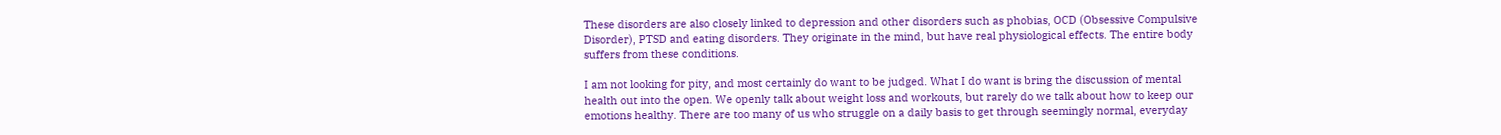These disorders are also closely linked to depression and other disorders such as phobias, OCD (Obsessive Compulsive Disorder), PTSD and eating disorders. They originate in the mind, but have real physiological effects. The entire body suffers from these conditions.

I am not looking for pity, and most certainly do want to be judged. What I do want is bring the discussion of mental health out into the open. We openly talk about weight loss and workouts, but rarely do we talk about how to keep our emotions healthy. There are too many of us who struggle on a daily basis to get through seemingly normal, everyday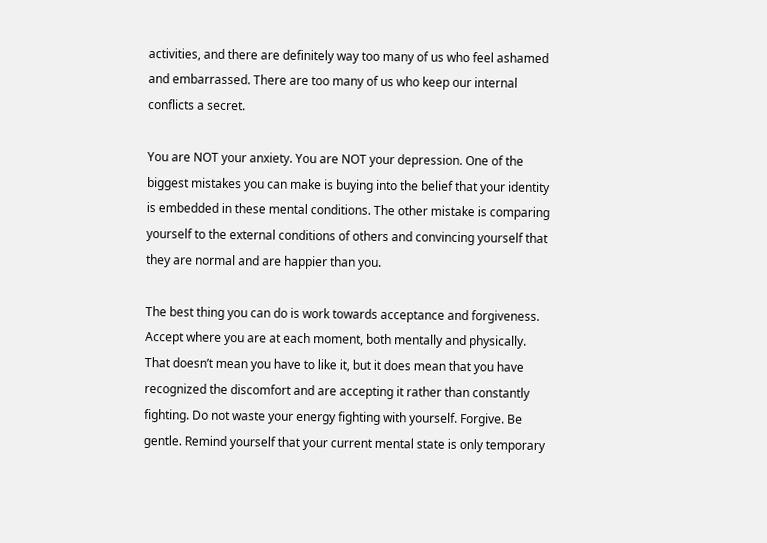activities, and there are definitely way too many of us who feel ashamed and embarrassed. There are too many of us who keep our internal conflicts a secret.

You are NOT your anxiety. You are NOT your depression. One of the biggest mistakes you can make is buying into the belief that your identity is embedded in these mental conditions. The other mistake is comparing yourself to the external conditions of others and convincing yourself that they are normal and are happier than you.

The best thing you can do is work towards acceptance and forgiveness. Accept where you are at each moment, both mentally and physically. That doesn’t mean you have to like it, but it does mean that you have recognized the discomfort and are accepting it rather than constantly fighting. Do not waste your energy fighting with yourself. Forgive. Be gentle. Remind yourself that your current mental state is only temporary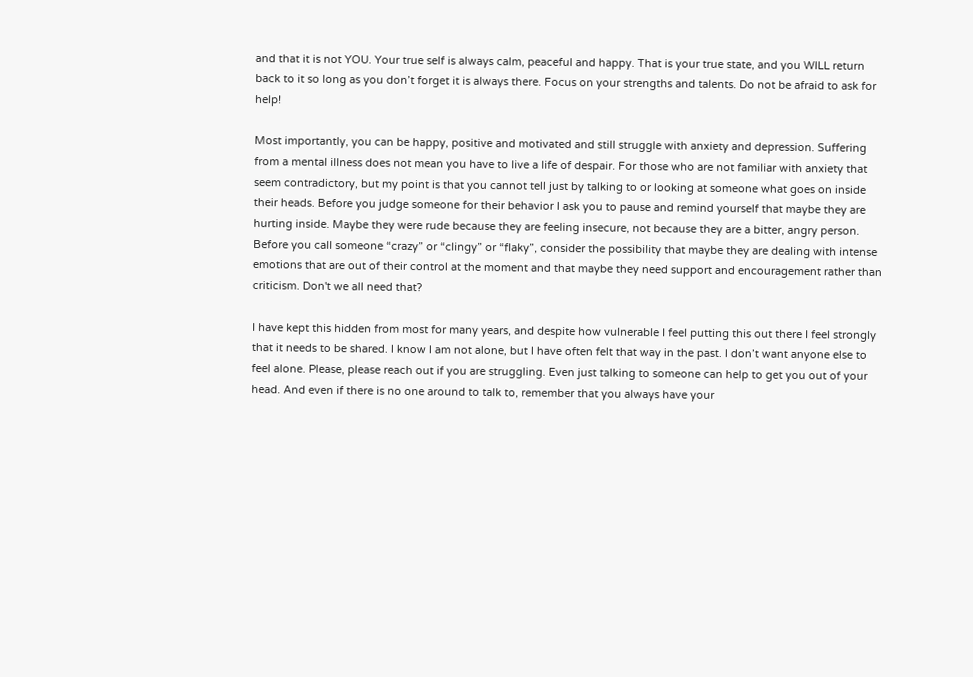and that it is not YOU. Your true self is always calm, peaceful and happy. That is your true state, and you WILL return back to it so long as you don’t forget it is always there. Focus on your strengths and talents. Do not be afraid to ask for help!

Most importantly, you can be happy, positive and motivated and still struggle with anxiety and depression. Suffering from a mental illness does not mean you have to live a life of despair. For those who are not familiar with anxiety that seem contradictory, but my point is that you cannot tell just by talking to or looking at someone what goes on inside their heads. Before you judge someone for their behavior I ask you to pause and remind yourself that maybe they are hurting inside. Maybe they were rude because they are feeling insecure, not because they are a bitter, angry person. Before you call someone “crazy” or “clingy” or “flaky”, consider the possibility that maybe they are dealing with intense emotions that are out of their control at the moment and that maybe they need support and encouragement rather than criticism. Don't we all need that?

I have kept this hidden from most for many years, and despite how vulnerable I feel putting this out there I feel strongly that it needs to be shared. I know I am not alone, but I have often felt that way in the past. I don’t want anyone else to feel alone. Please, please reach out if you are struggling. Even just talking to someone can help to get you out of your head. And even if there is no one around to talk to, remember that you always have your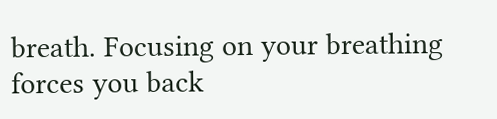breath. Focusing on your breathing forces you back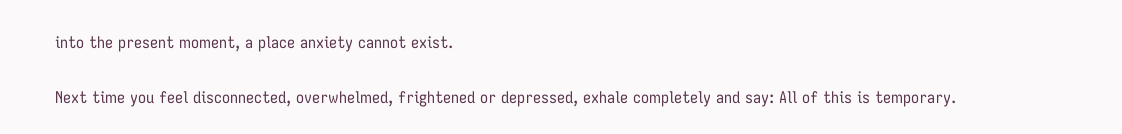into the present moment, a place anxiety cannot exist.

Next time you feel disconnected, overwhelmed, frightened or depressed, exhale completely and say: All of this is temporary.